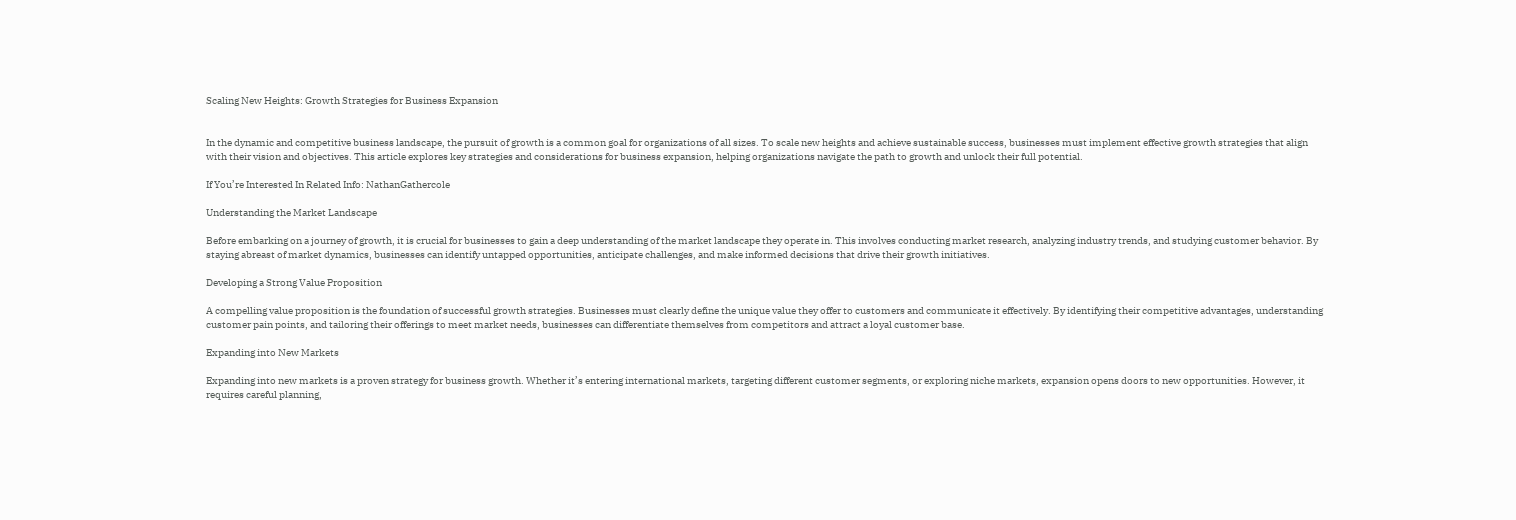Scaling New Heights: Growth Strategies for Business Expansion


In the dynamic and competitive business landscape, the pursuit of growth is a common goal for organizations of all sizes. To scale new heights and achieve sustainable success, businesses must implement effective growth strategies that align with their vision and objectives. This article explores key strategies and considerations for business expansion, helping organizations navigate the path to growth and unlock their full potential.

If You’re Interested In Related Info: NathanGathercole

Understanding the Market Landscape

Before embarking on a journey of growth, it is crucial for businesses to gain a deep understanding of the market landscape they operate in. This involves conducting market research, analyzing industry trends, and studying customer behavior. By staying abreast of market dynamics, businesses can identify untapped opportunities, anticipate challenges, and make informed decisions that drive their growth initiatives.

Developing a Strong Value Proposition

A compelling value proposition is the foundation of successful growth strategies. Businesses must clearly define the unique value they offer to customers and communicate it effectively. By identifying their competitive advantages, understanding customer pain points, and tailoring their offerings to meet market needs, businesses can differentiate themselves from competitors and attract a loyal customer base.

Expanding into New Markets

Expanding into new markets is a proven strategy for business growth. Whether it’s entering international markets, targeting different customer segments, or exploring niche markets, expansion opens doors to new opportunities. However, it requires careful planning,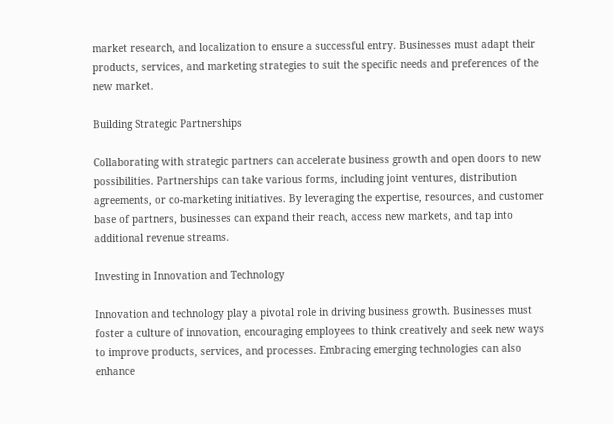market research, and localization to ensure a successful entry. Businesses must adapt their products, services, and marketing strategies to suit the specific needs and preferences of the new market.

Building Strategic Partnerships

Collaborating with strategic partners can accelerate business growth and open doors to new possibilities. Partnerships can take various forms, including joint ventures, distribution agreements, or co-marketing initiatives. By leveraging the expertise, resources, and customer base of partners, businesses can expand their reach, access new markets, and tap into additional revenue streams.

Investing in Innovation and Technology

Innovation and technology play a pivotal role in driving business growth. Businesses must foster a culture of innovation, encouraging employees to think creatively and seek new ways to improve products, services, and processes. Embracing emerging technologies can also enhance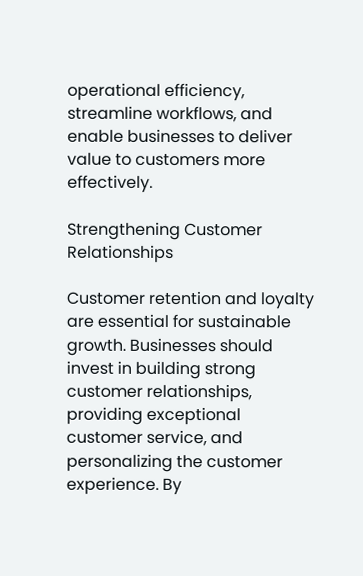operational efficiency, streamline workflows, and enable businesses to deliver value to customers more effectively.

Strengthening Customer Relationships

Customer retention and loyalty are essential for sustainable growth. Businesses should invest in building strong customer relationships, providing exceptional customer service, and personalizing the customer experience. By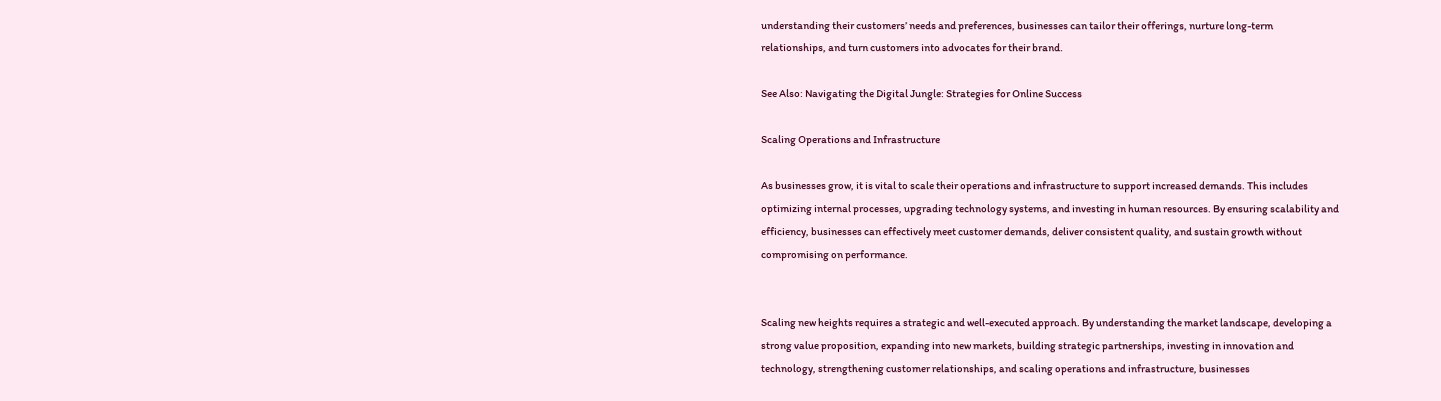understanding their customers’ needs and preferences, businesses can tailor their offerings, nurture long-term relationships, and turn customers into advocates for their brand.

See Also: Navigating the Digital Jungle: Strategies for Online Success

Scaling Operations and Infrastructure

As businesses grow, it is vital to scale their operations and infrastructure to support increased demands. This includes optimizing internal processes, upgrading technology systems, and investing in human resources. By ensuring scalability and efficiency, businesses can effectively meet customer demands, deliver consistent quality, and sustain growth without compromising on performance.


Scaling new heights requires a strategic and well-executed approach. By understanding the market landscape, developing a strong value proposition, expanding into new markets, building strategic partnerships, investing in innovation and technology, strengthening customer relationships, and scaling operations and infrastructure, businesses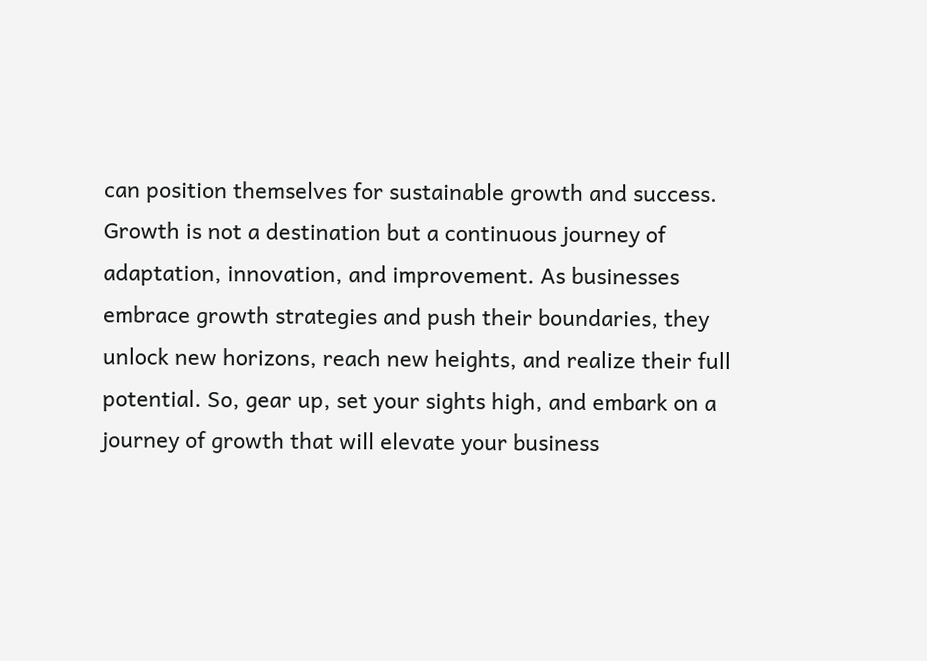can position themselves for sustainable growth and success. Growth is not a destination but a continuous journey of adaptation, innovation, and improvement. As businesses embrace growth strategies and push their boundaries, they unlock new horizons, reach new heights, and realize their full potential. So, gear up, set your sights high, and embark on a journey of growth that will elevate your business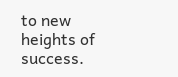to new heights of success.